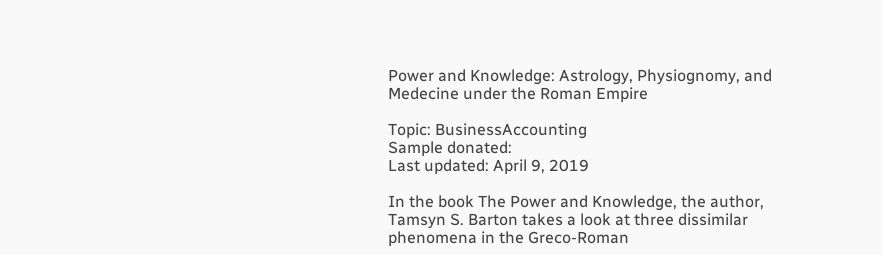Power and Knowledge: Astrology, Physiognomy, and Medecine under the Roman Empire

Topic: BusinessAccounting
Sample donated:
Last updated: April 9, 2019

In the book The Power and Knowledge, the author, Tamsyn S. Barton takes a look at three dissimilar phenomena in the Greco-Roman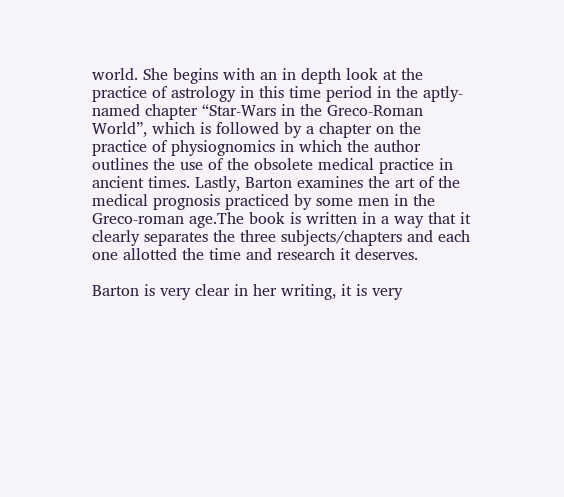world. She begins with an in depth look at the practice of astrology in this time period in the aptly-named chapter “Star-Wars in the Greco-Roman World”, which is followed by a chapter on the practice of physiognomics in which the author outlines the use of the obsolete medical practice in ancient times. Lastly, Barton examines the art of the medical prognosis practiced by some men in the Greco-roman age.The book is written in a way that it clearly separates the three subjects/chapters and each one allotted the time and research it deserves.

Barton is very clear in her writing, it is very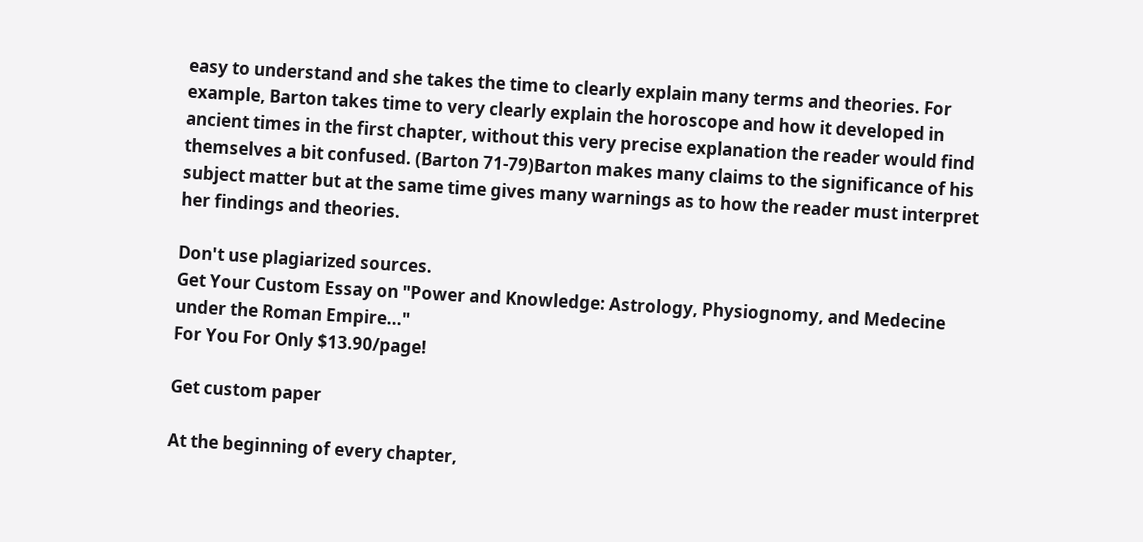easy to understand and she takes the time to clearly explain many terms and theories. For example, Barton takes time to very clearly explain the horoscope and how it developed in ancient times in the first chapter, without this very precise explanation the reader would find themselves a bit confused. (Barton 71-79)Barton makes many claims to the significance of his subject matter but at the same time gives many warnings as to how the reader must interpret her findings and theories.

Don't use plagiarized sources.
Get Your Custom Essay on "Power and Knowledge: Astrology, Physiognomy, and Medecine under the Roman Empire..."
For You For Only $13.90/page!

Get custom paper

At the beginning of every chapter,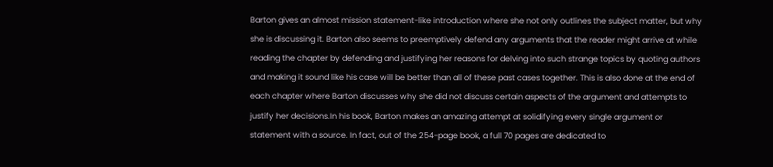Barton gives an almost mission statement-like introduction where she not only outlines the subject matter, but why she is discussing it. Barton also seems to preemptively defend any arguments that the reader might arrive at while reading the chapter by defending and justifying her reasons for delving into such strange topics by quoting authors and making it sound like his case will be better than all of these past cases together. This is also done at the end of each chapter where Barton discusses why she did not discuss certain aspects of the argument and attempts to justify her decisions.In his book, Barton makes an amazing attempt at solidifying every single argument or statement with a source. In fact, out of the 254-page book, a full 70 pages are dedicated to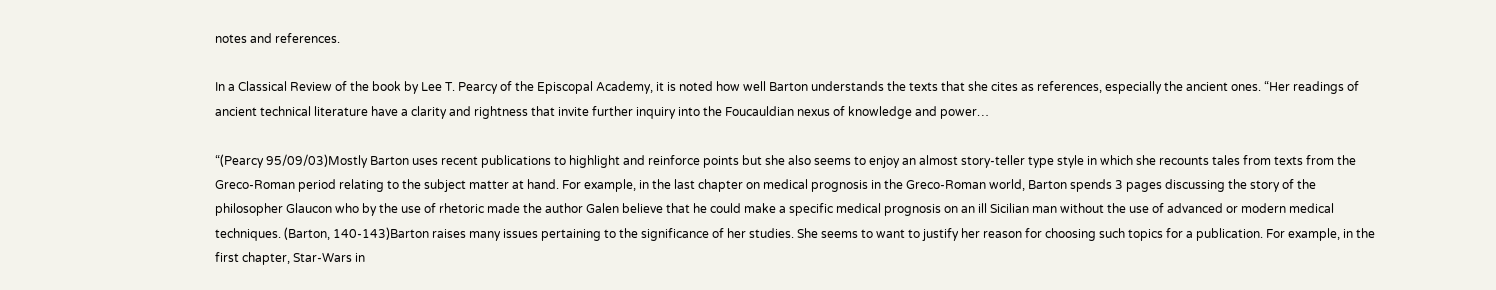notes and references.

In a Classical Review of the book by Lee T. Pearcy of the Episcopal Academy, it is noted how well Barton understands the texts that she cites as references, especially the ancient ones. “Her readings of ancient technical literature have a clarity and rightness that invite further inquiry into the Foucauldian nexus of knowledge and power…

“(Pearcy 95/09/03)Mostly Barton uses recent publications to highlight and reinforce points but she also seems to enjoy an almost story-teller type style in which she recounts tales from texts from the Greco-Roman period relating to the subject matter at hand. For example, in the last chapter on medical prognosis in the Greco-Roman world, Barton spends 3 pages discussing the story of the philosopher Glaucon who by the use of rhetoric made the author Galen believe that he could make a specific medical prognosis on an ill Sicilian man without the use of advanced or modern medical techniques. (Barton, 140-143)Barton raises many issues pertaining to the significance of her studies. She seems to want to justify her reason for choosing such topics for a publication. For example, in the first chapter, Star-Wars in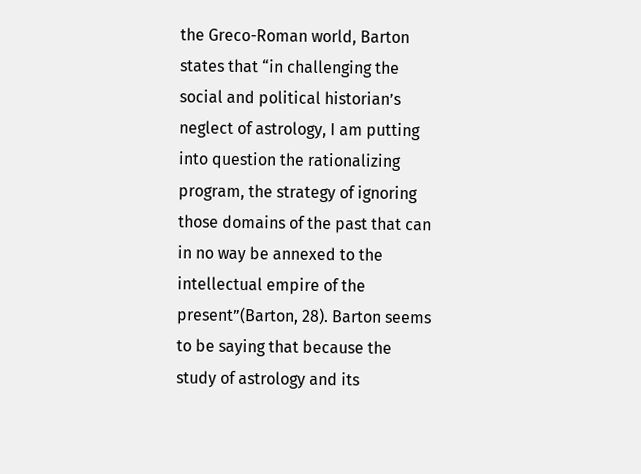the Greco-Roman world, Barton states that “in challenging the social and political historian’s neglect of astrology, I am putting into question the rationalizing program, the strategy of ignoring those domains of the past that can in no way be annexed to the intellectual empire of the present”(Barton, 28). Barton seems to be saying that because the study of astrology and its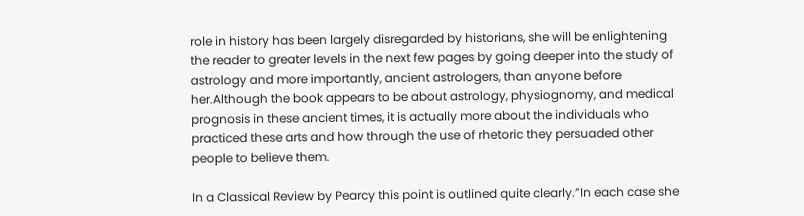role in history has been largely disregarded by historians, she will be enlightening the reader to greater levels in the next few pages by going deeper into the study of astrology and more importantly, ancient astrologers, than anyone before her.Although the book appears to be about astrology, physiognomy, and medical prognosis in these ancient times, it is actually more about the individuals who practiced these arts and how through the use of rhetoric they persuaded other people to believe them.

In a Classical Review by Pearcy this point is outlined quite clearly.”In each case she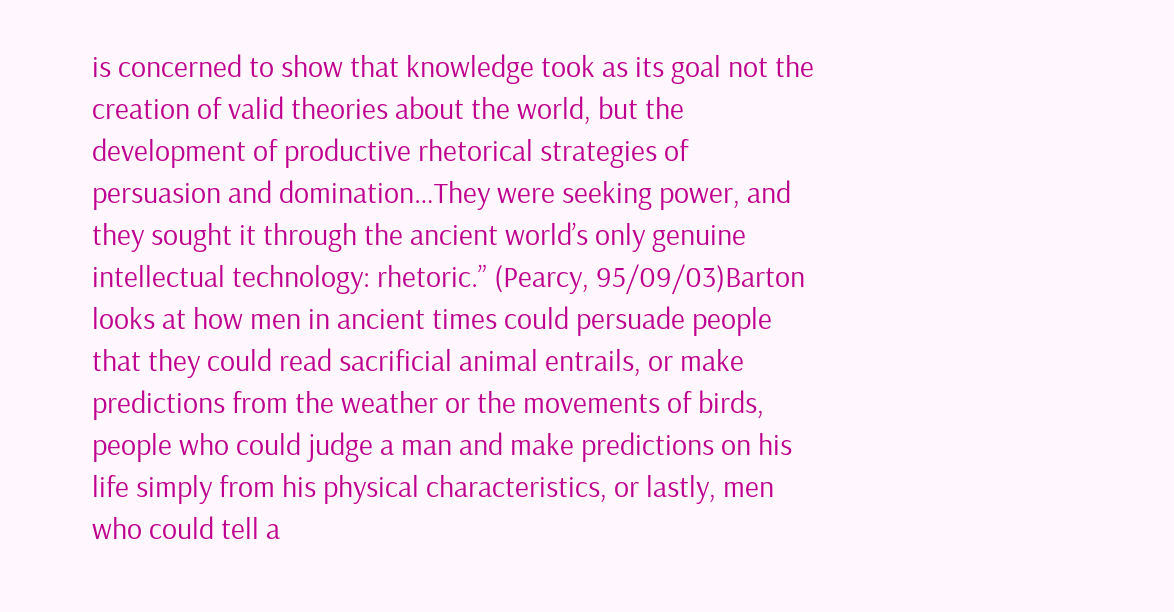is concerned to show that knowledge took as its goal not the creation of valid theories about the world, but the development of productive rhetorical strategies of persuasion and domination…They were seeking power, and they sought it through the ancient world’s only genuine intellectual technology: rhetoric.” (Pearcy, 95/09/03)Barton looks at how men in ancient times could persuade people that they could read sacrificial animal entrails, or make predictions from the weather or the movements of birds, people who could judge a man and make predictions on his life simply from his physical characteristics, or lastly, men who could tell a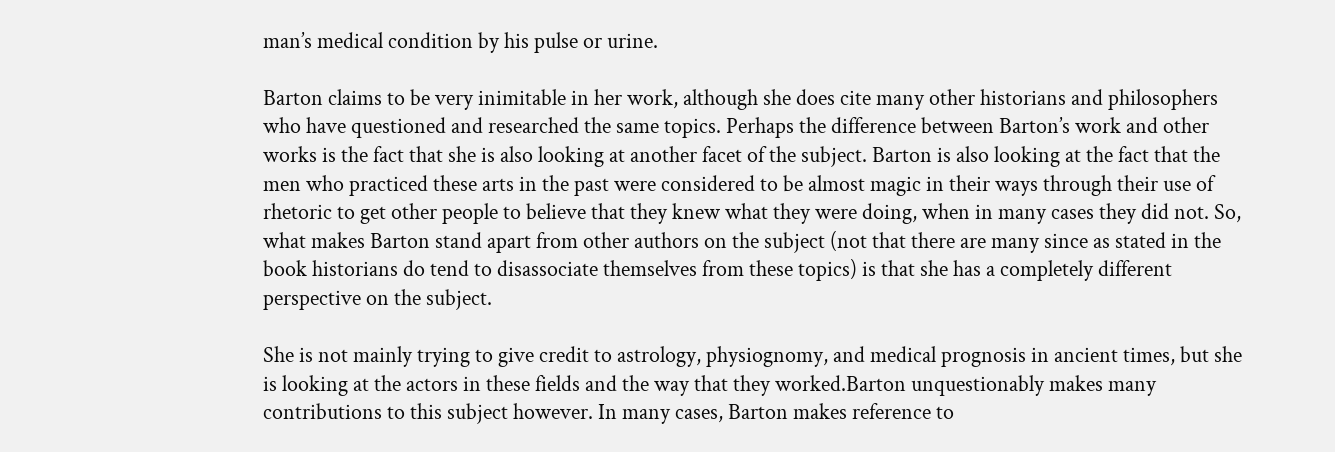man’s medical condition by his pulse or urine.

Barton claims to be very inimitable in her work, although she does cite many other historians and philosophers who have questioned and researched the same topics. Perhaps the difference between Barton’s work and other works is the fact that she is also looking at another facet of the subject. Barton is also looking at the fact that the men who practiced these arts in the past were considered to be almost magic in their ways through their use of rhetoric to get other people to believe that they knew what they were doing, when in many cases they did not. So, what makes Barton stand apart from other authors on the subject (not that there are many since as stated in the book historians do tend to disassociate themselves from these topics) is that she has a completely different perspective on the subject.

She is not mainly trying to give credit to astrology, physiognomy, and medical prognosis in ancient times, but she is looking at the actors in these fields and the way that they worked.Barton unquestionably makes many contributions to this subject however. In many cases, Barton makes reference to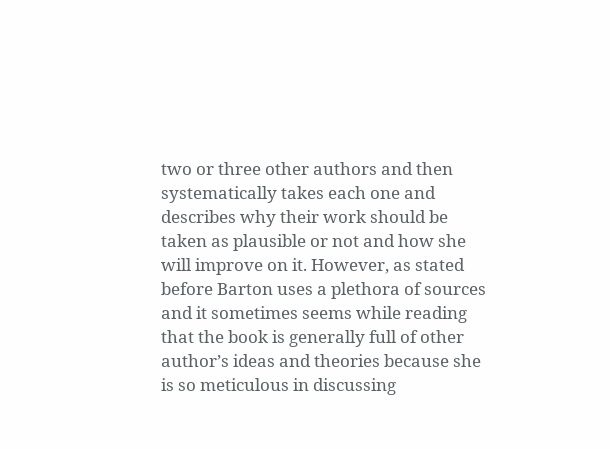two or three other authors and then systematically takes each one and describes why their work should be taken as plausible or not and how she will improve on it. However, as stated before Barton uses a plethora of sources and it sometimes seems while reading that the book is generally full of other author’s ideas and theories because she is so meticulous in discussing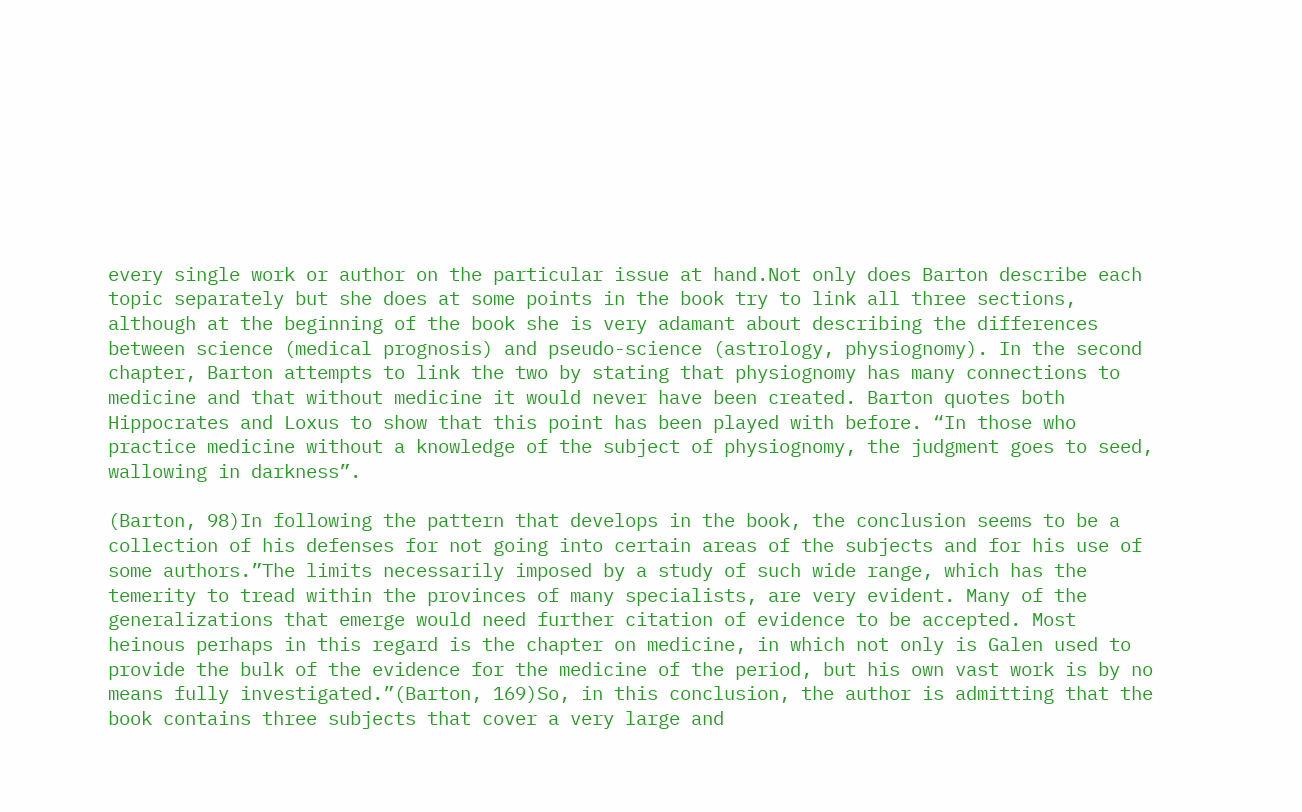every single work or author on the particular issue at hand.Not only does Barton describe each topic separately but she does at some points in the book try to link all three sections, although at the beginning of the book she is very adamant about describing the differences between science (medical prognosis) and pseudo-science (astrology, physiognomy). In the second chapter, Barton attempts to link the two by stating that physiognomy has many connections to medicine and that without medicine it would never have been created. Barton quotes both Hippocrates and Loxus to show that this point has been played with before. “In those who practice medicine without a knowledge of the subject of physiognomy, the judgment goes to seed, wallowing in darkness”.

(Barton, 98)In following the pattern that develops in the book, the conclusion seems to be a collection of his defenses for not going into certain areas of the subjects and for his use of some authors.”The limits necessarily imposed by a study of such wide range, which has the temerity to tread within the provinces of many specialists, are very evident. Many of the generalizations that emerge would need further citation of evidence to be accepted. Most heinous perhaps in this regard is the chapter on medicine, in which not only is Galen used to provide the bulk of the evidence for the medicine of the period, but his own vast work is by no means fully investigated.”(Barton, 169)So, in this conclusion, the author is admitting that the book contains three subjects that cover a very large and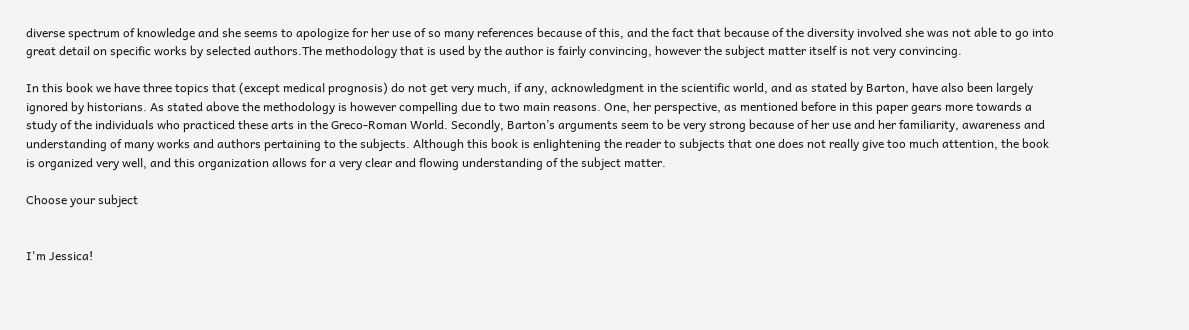diverse spectrum of knowledge and she seems to apologize for her use of so many references because of this, and the fact that because of the diversity involved she was not able to go into great detail on specific works by selected authors.The methodology that is used by the author is fairly convincing, however the subject matter itself is not very convincing.

In this book we have three topics that (except medical prognosis) do not get very much, if any, acknowledgment in the scientific world, and as stated by Barton, have also been largely ignored by historians. As stated above the methodology is however compelling due to two main reasons. One, her perspective, as mentioned before in this paper gears more towards a study of the individuals who practiced these arts in the Greco-Roman World. Secondly, Barton’s arguments seem to be very strong because of her use and her familiarity, awareness and understanding of many works and authors pertaining to the subjects. Although this book is enlightening the reader to subjects that one does not really give too much attention, the book is organized very well, and this organization allows for a very clear and flowing understanding of the subject matter.

Choose your subject


I'm Jessica!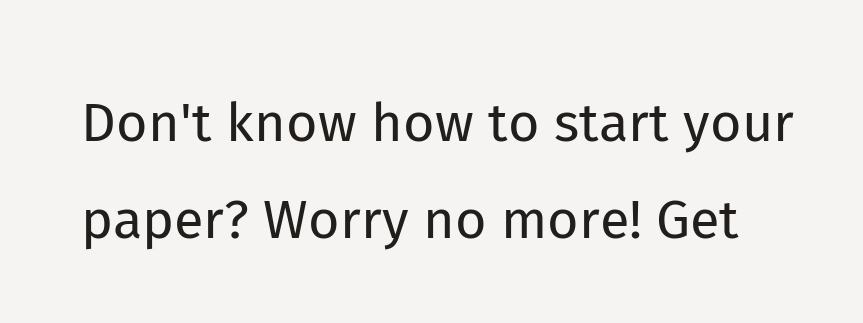Don't know how to start your paper? Worry no more! Get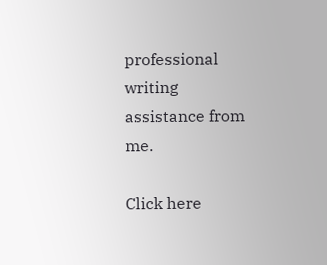professional writing assistance from me.

Click here